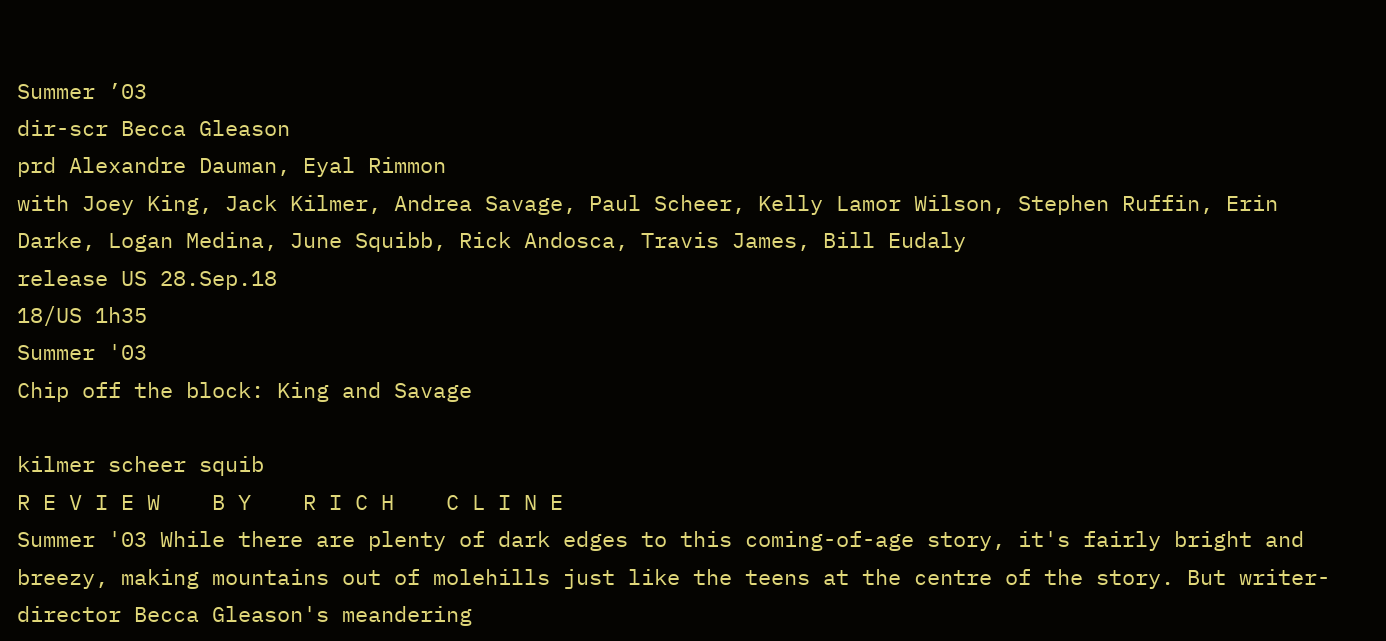Summer ’03
dir-scr Becca Gleason
prd Alexandre Dauman, Eyal Rimmon
with Joey King, Jack Kilmer, Andrea Savage, Paul Scheer, Kelly Lamor Wilson, Stephen Ruffin, Erin Darke, Logan Medina, June Squibb, Rick Andosca, Travis James, Bill Eudaly
release US 28.Sep.18
18/US 1h35
Summer '03
Chip off the block: King and Savage

kilmer scheer squib
R E V I E W    B Y    R I C H    C L I N E
Summer '03 While there are plenty of dark edges to this coming-of-age story, it's fairly bright and breezy, making mountains out of molehills just like the teens at the centre of the story. But writer-director Becca Gleason's meandering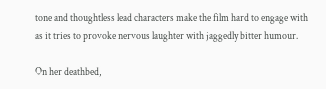tone and thoughtless lead characters make the film hard to engage with as it tries to provoke nervous laughter with jaggedly bitter humour.

On her deathbed,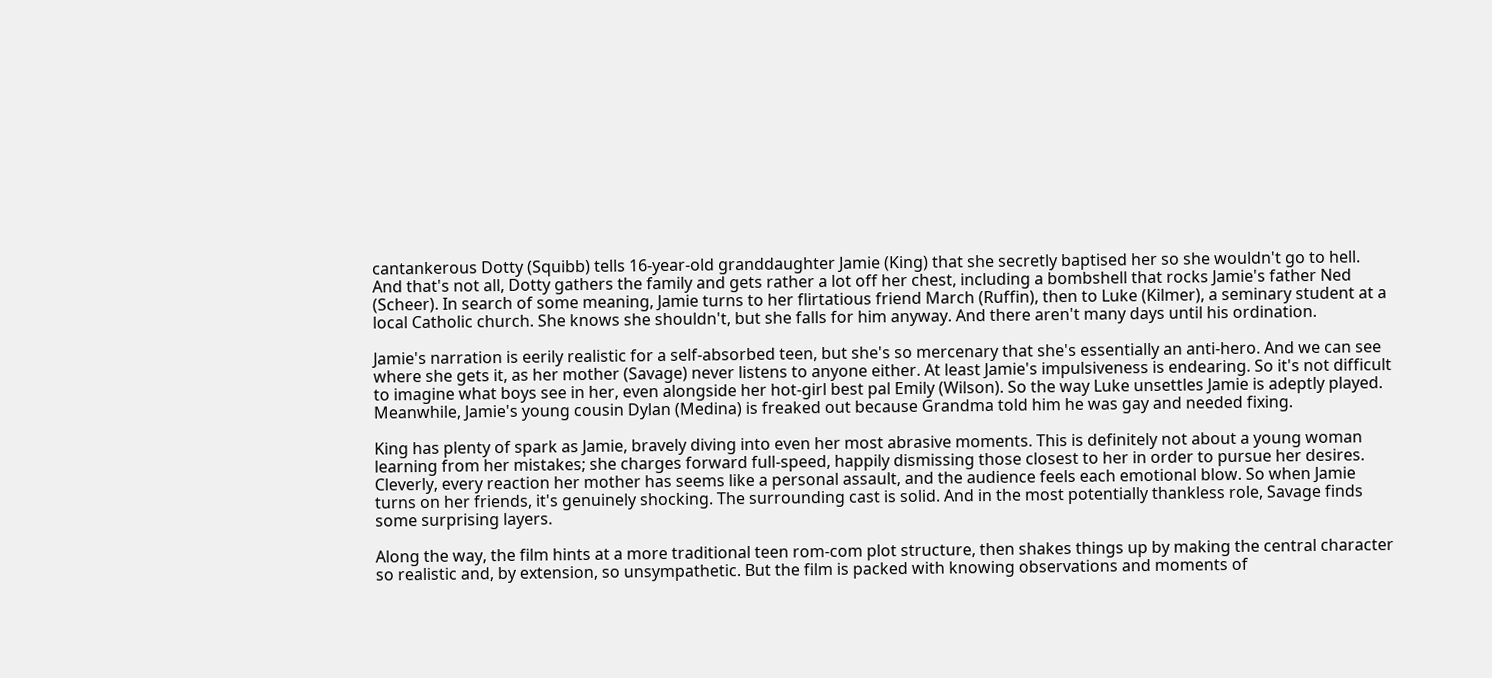cantankerous Dotty (Squibb) tells 16-year-old granddaughter Jamie (King) that she secretly baptised her so she wouldn't go to hell. And that's not all, Dotty gathers the family and gets rather a lot off her chest, including a bombshell that rocks Jamie's father Ned (Scheer). In search of some meaning, Jamie turns to her flirtatious friend March (Ruffin), then to Luke (Kilmer), a seminary student at a local Catholic church. She knows she shouldn't, but she falls for him anyway. And there aren't many days until his ordination.

Jamie's narration is eerily realistic for a self-absorbed teen, but she's so mercenary that she's essentially an anti-hero. And we can see where she gets it, as her mother (Savage) never listens to anyone either. At least Jamie's impulsiveness is endearing. So it's not difficult to imagine what boys see in her, even alongside her hot-girl best pal Emily (Wilson). So the way Luke unsettles Jamie is adeptly played. Meanwhile, Jamie's young cousin Dylan (Medina) is freaked out because Grandma told him he was gay and needed fixing.

King has plenty of spark as Jamie, bravely diving into even her most abrasive moments. This is definitely not about a young woman learning from her mistakes; she charges forward full-speed, happily dismissing those closest to her in order to pursue her desires. Cleverly, every reaction her mother has seems like a personal assault, and the audience feels each emotional blow. So when Jamie turns on her friends, it's genuinely shocking. The surrounding cast is solid. And in the most potentially thankless role, Savage finds some surprising layers.

Along the way, the film hints at a more traditional teen rom-com plot structure, then shakes things up by making the central character so realistic and, by extension, so unsympathetic. But the film is packed with knowing observations and moments of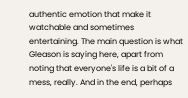authentic emotion that make it watchable and sometimes entertaining. The main question is what Gleason is saying here, apart from noting that everyone's life is a bit of a mess, really. And in the end, perhaps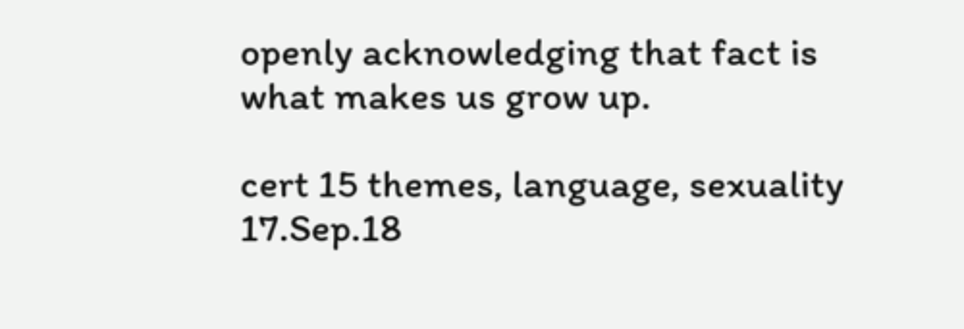openly acknowledging that fact is what makes us grow up.

cert 15 themes, language, sexuality 17.Sep.18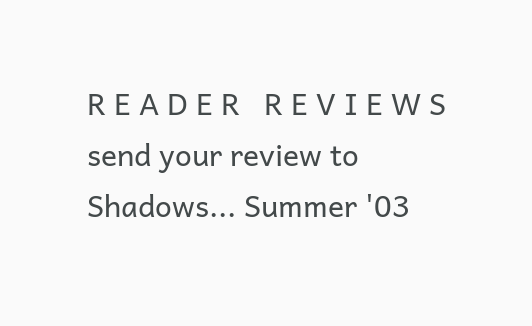R E A D E R   R E V I E W S
send your review to Shadows... Summer '03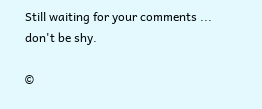Still waiting for your comments ... don't be shy.

©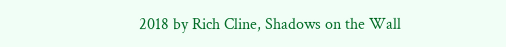2018 by Rich Cline, Shadows on the Wall